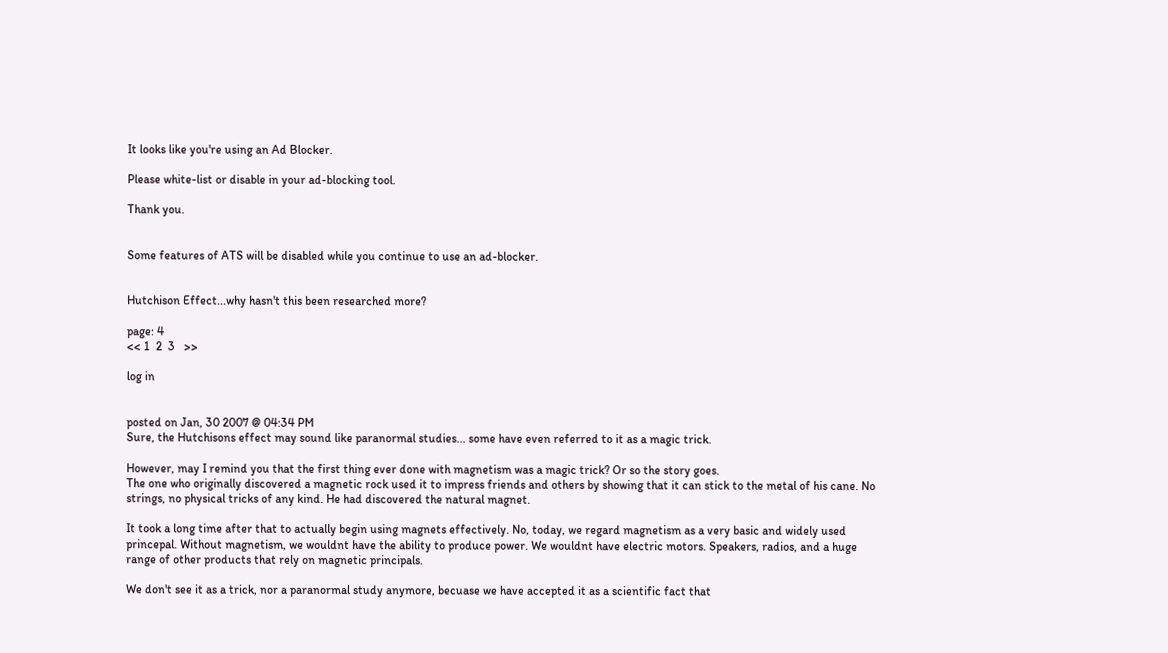It looks like you're using an Ad Blocker.

Please white-list or disable in your ad-blocking tool.

Thank you.


Some features of ATS will be disabled while you continue to use an ad-blocker.


Hutchison Effect...why hasn't this been researched more?

page: 4
<< 1  2  3   >>

log in


posted on Jan, 30 2007 @ 04:34 PM
Sure, the Hutchisons effect may sound like paranormal studies... some have even referred to it as a magic trick.

However, may I remind you that the first thing ever done with magnetism was a magic trick? Or so the story goes.
The one who originally discovered a magnetic rock used it to impress friends and others by showing that it can stick to the metal of his cane. No strings, no physical tricks of any kind. He had discovered the natural magnet.

It took a long time after that to actually begin using magnets effectively. No, today, we regard magnetism as a very basic and widely used princepal. Without magnetism, we wouldnt have the ability to produce power. We wouldnt have electric motors. Speakers, radios, and a huge range of other products that rely on magnetic principals.

We don't see it as a trick, nor a paranormal study anymore, becuase we have accepted it as a scientific fact that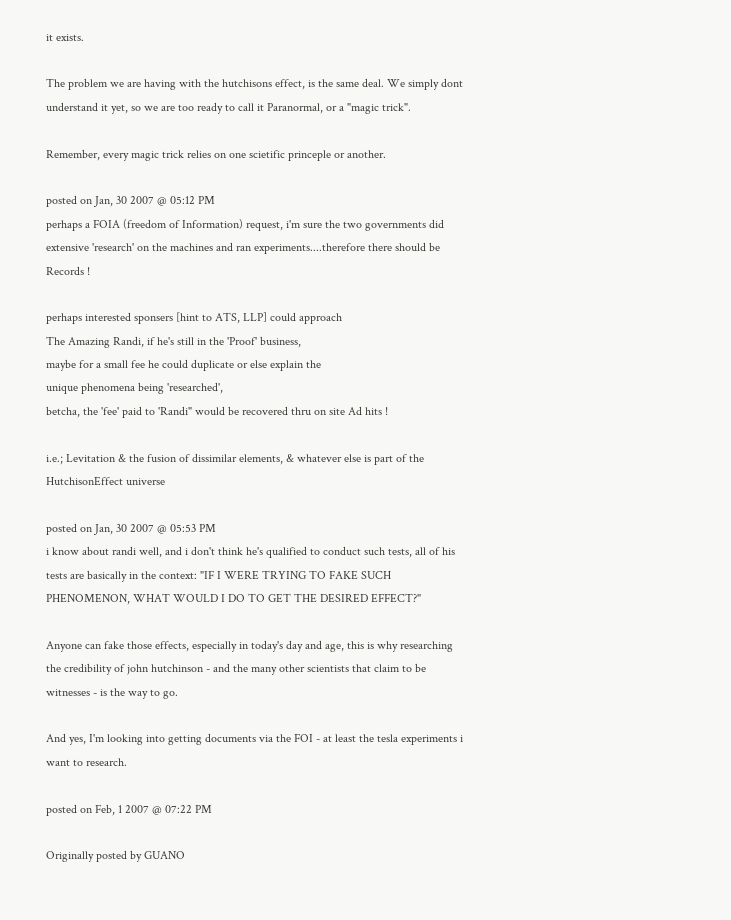it exists.

The problem we are having with the hutchisons effect, is the same deal. We simply dont understand it yet, so we are too ready to call it Paranormal, or a "magic trick".

Remember, every magic trick relies on one scietific princeple or another.

posted on Jan, 30 2007 @ 05:12 PM
perhaps a FOIA (freedom of Information) request, i'm sure the two governments did extensive 'research' on the machines and ran experiments....therefore there should be Records !

perhaps interested sponsers [hint to ATS, LLP] could approach
The Amazing Randi, if he's still in the 'Proof' business,
maybe for a small fee he could duplicate or else explain the
unique phenomena being 'researched',
betcha, the 'fee' paid to 'Randi" would be recovered thru on site Ad hits !

i.e.; Levitation & the fusion of dissimilar elements, & whatever else is part of the HutchisonEffect universe

posted on Jan, 30 2007 @ 05:53 PM
i know about randi well, and i don't think he's qualified to conduct such tests, all of his tests are basically in the context: "IF I WERE TRYING TO FAKE SUCH PHENOMENON, WHAT WOULD I DO TO GET THE DESIRED EFFECT?"

Anyone can fake those effects, especially in today's day and age, this is why researching the credibility of john hutchinson - and the many other scientists that claim to be witnesses - is the way to go.

And yes, I'm looking into getting documents via the FOI - at least the tesla experiments i want to research.

posted on Feb, 1 2007 @ 07:22 PM

Originally posted by GUANO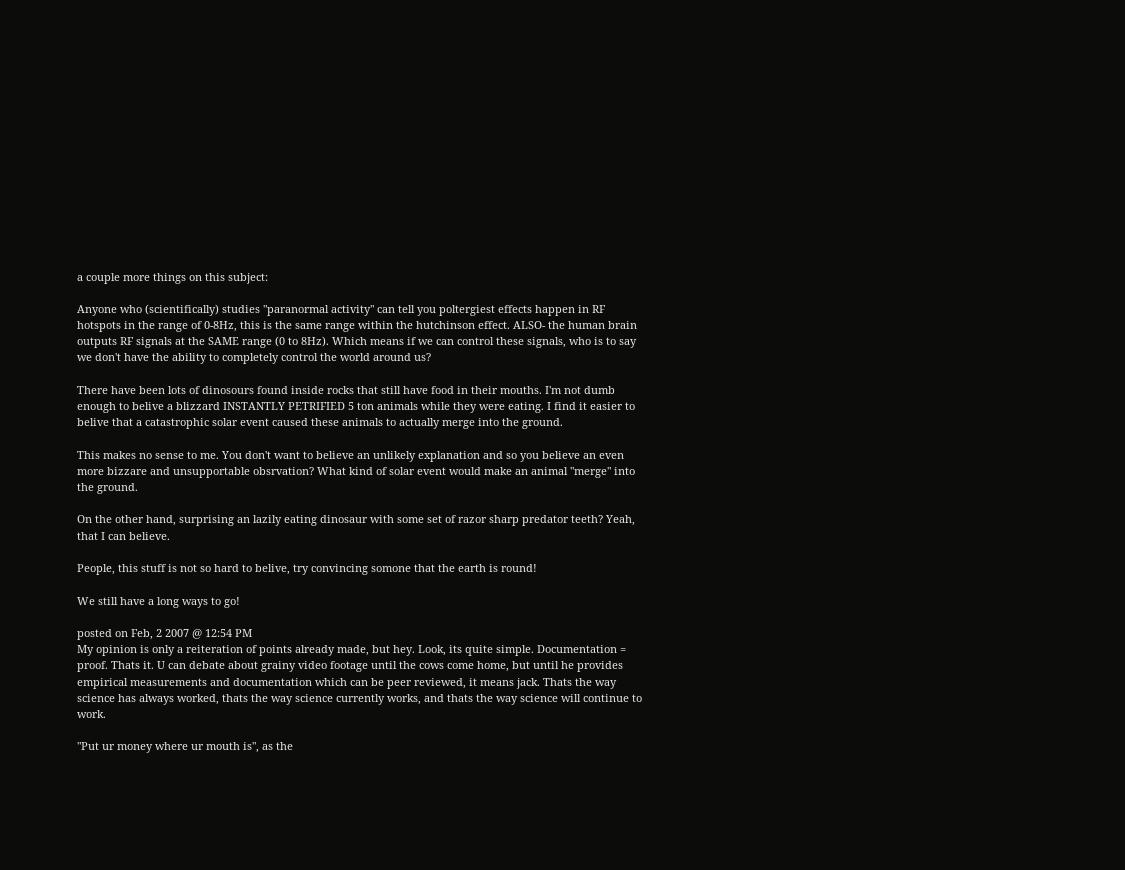a couple more things on this subject:

Anyone who (scientifically) studies "paranormal activity" can tell you poltergiest effects happen in RF hotspots in the range of 0-8Hz, this is the same range within the hutchinson effect. ALSO- the human brain outputs RF signals at the SAME range (0 to 8Hz). Which means if we can control these signals, who is to say we don't have the ability to completely control the world around us?

There have been lots of dinosours found inside rocks that still have food in their mouths. I'm not dumb enough to belive a blizzard INSTANTLY PETRIFIED 5 ton animals while they were eating. I find it easier to belive that a catastrophic solar event caused these animals to actually merge into the ground.

This makes no sense to me. You don't want to believe an unlikely explanation and so you believe an even more bizzare and unsupportable obsrvation? What kind of solar event would make an animal "merge" into the ground.

On the other hand, surprising an lazily eating dinosaur with some set of razor sharp predator teeth? Yeah, that I can believe.

People, this stuff is not so hard to belive, try convincing somone that the earth is round!

We still have a long ways to go!

posted on Feb, 2 2007 @ 12:54 PM
My opinion is only a reiteration of points already made, but hey. Look, its quite simple. Documentation = proof. Thats it. U can debate about grainy video footage until the cows come home, but until he provides empirical measurements and documentation which can be peer reviewed, it means jack. Thats the way science has always worked, thats the way science currently works, and thats the way science will continue to work.

"Put ur money where ur mouth is", as the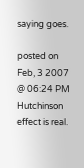saying goes.

posted on Feb, 3 2007 @ 06:24 PM
Hutchinson effect is real.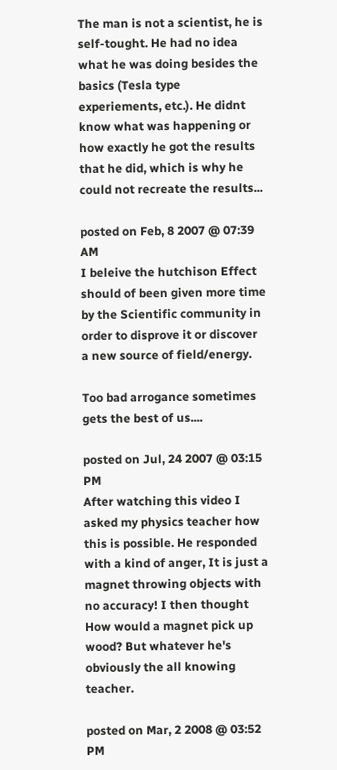The man is not a scientist, he is self-tought. He had no idea what he was doing besides the basics (Tesla type experiements, etc.). He didnt know what was happening or how exactly he got the results that he did, which is why he could not recreate the results...

posted on Feb, 8 2007 @ 07:39 AM
I beleive the hutchison Effect should of been given more time by the Scientific community in order to disprove it or discover a new source of field/energy.

Too bad arrogance sometimes gets the best of us....

posted on Jul, 24 2007 @ 03:15 PM
After watching this video I asked my physics teacher how this is possible. He responded with a kind of anger, It is just a magnet throwing objects with no accuracy! I then thought How would a magnet pick up wood? But whatever he's obviously the all knowing teacher.

posted on Mar, 2 2008 @ 03:52 PM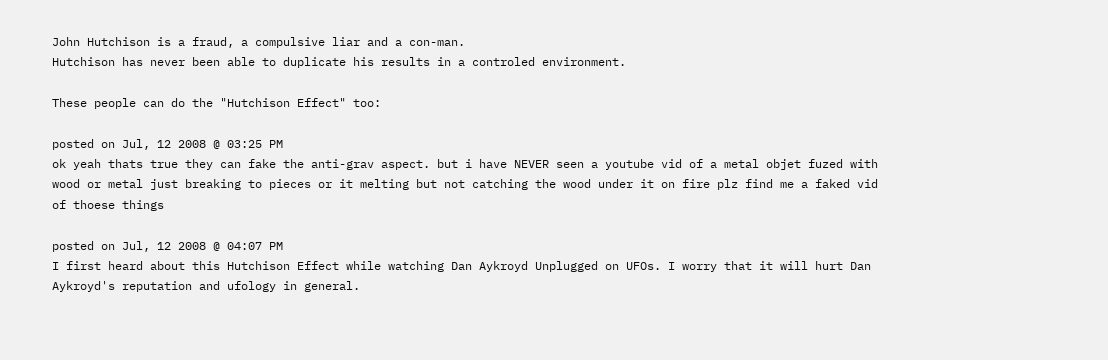John Hutchison is a fraud, a compulsive liar and a con-man.
Hutchison has never been able to duplicate his results in a controled environment.

These people can do the "Hutchison Effect" too:

posted on Jul, 12 2008 @ 03:25 PM
ok yeah thats true they can fake the anti-grav aspect. but i have NEVER seen a youtube vid of a metal objet fuzed with wood or metal just breaking to pieces or it melting but not catching the wood under it on fire plz find me a faked vid of thoese things

posted on Jul, 12 2008 @ 04:07 PM
I first heard about this Hutchison Effect while watching Dan Aykroyd Unplugged on UFOs. I worry that it will hurt Dan Aykroyd's reputation and ufology in general.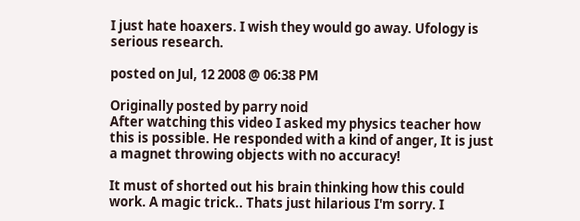I just hate hoaxers. I wish they would go away. Ufology is serious research.

posted on Jul, 12 2008 @ 06:38 PM

Originally posted by parry noid
After watching this video I asked my physics teacher how this is possible. He responded with a kind of anger, It is just a magnet throwing objects with no accuracy!

It must of shorted out his brain thinking how this could work. A magic trick.. Thats just hilarious I'm sorry. I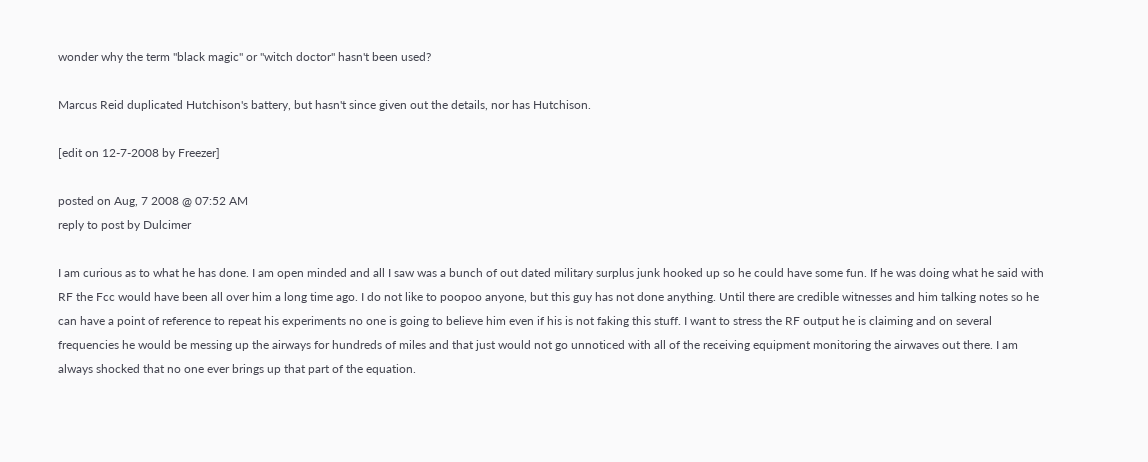wonder why the term "black magic" or "witch doctor" hasn't been used?

Marcus Reid duplicated Hutchison's battery, but hasn't since given out the details, nor has Hutchison.

[edit on 12-7-2008 by Freezer]

posted on Aug, 7 2008 @ 07:52 AM
reply to post by Dulcimer

I am curious as to what he has done. I am open minded and all I saw was a bunch of out dated military surplus junk hooked up so he could have some fun. If he was doing what he said with RF the Fcc would have been all over him a long time ago. I do not like to poopoo anyone, but this guy has not done anything. Until there are credible witnesses and him talking notes so he can have a point of reference to repeat his experiments no one is going to believe him even if his is not faking this stuff. I want to stress the RF output he is claiming and on several frequencies he would be messing up the airways for hundreds of miles and that just would not go unnoticed with all of the receiving equipment monitoring the airwaves out there. I am always shocked that no one ever brings up that part of the equation.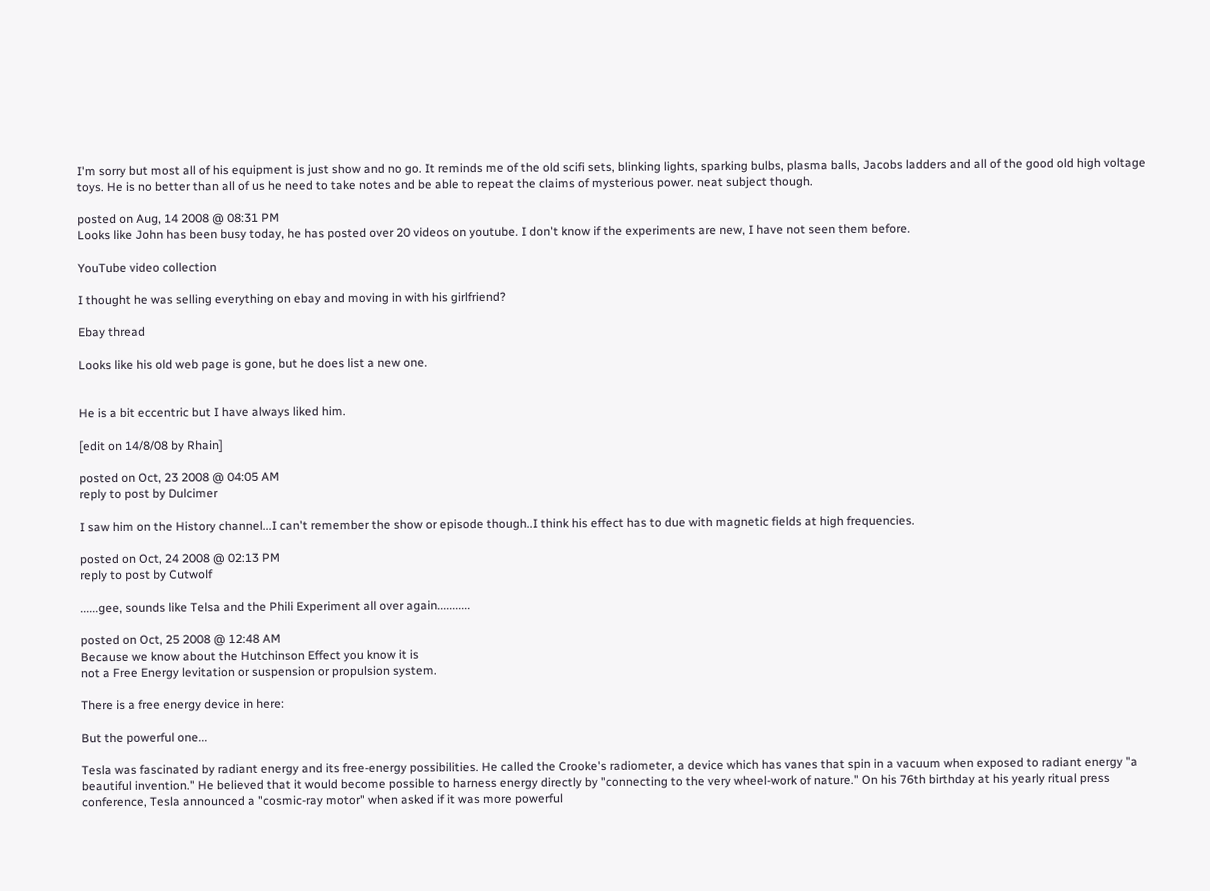I'm sorry but most all of his equipment is just show and no go. It reminds me of the old scifi sets, blinking lights, sparking bulbs, plasma balls, Jacobs ladders and all of the good old high voltage toys. He is no better than all of us he need to take notes and be able to repeat the claims of mysterious power. neat subject though.

posted on Aug, 14 2008 @ 08:31 PM
Looks like John has been busy today, he has posted over 20 videos on youtube. I don't know if the experiments are new, I have not seen them before.

YouTube video collection

I thought he was selling everything on ebay and moving in with his girlfriend?

Ebay thread

Looks like his old web page is gone, but he does list a new one.


He is a bit eccentric but I have always liked him.

[edit on 14/8/08 by Rhain]

posted on Oct, 23 2008 @ 04:05 AM
reply to post by Dulcimer

I saw him on the History channel...I can't remember the show or episode though..I think his effect has to due with magnetic fields at high frequencies.

posted on Oct, 24 2008 @ 02:13 PM
reply to post by Cutwolf

......gee, sounds like Telsa and the Phili Experiment all over again...........

posted on Oct, 25 2008 @ 12:48 AM
Because we know about the Hutchinson Effect you know it is
not a Free Energy levitation or suspension or propulsion system.

There is a free energy device in here:

But the powerful one...

Tesla was fascinated by radiant energy and its free-energy possibilities. He called the Crooke's radiometer, a device which has vanes that spin in a vacuum when exposed to radiant energy "a beautiful invention." He believed that it would become possible to harness energy directly by "connecting to the very wheel-work of nature." On his 76th birthday at his yearly ritual press conference, Tesla announced a "cosmic-ray motor" when asked if it was more powerful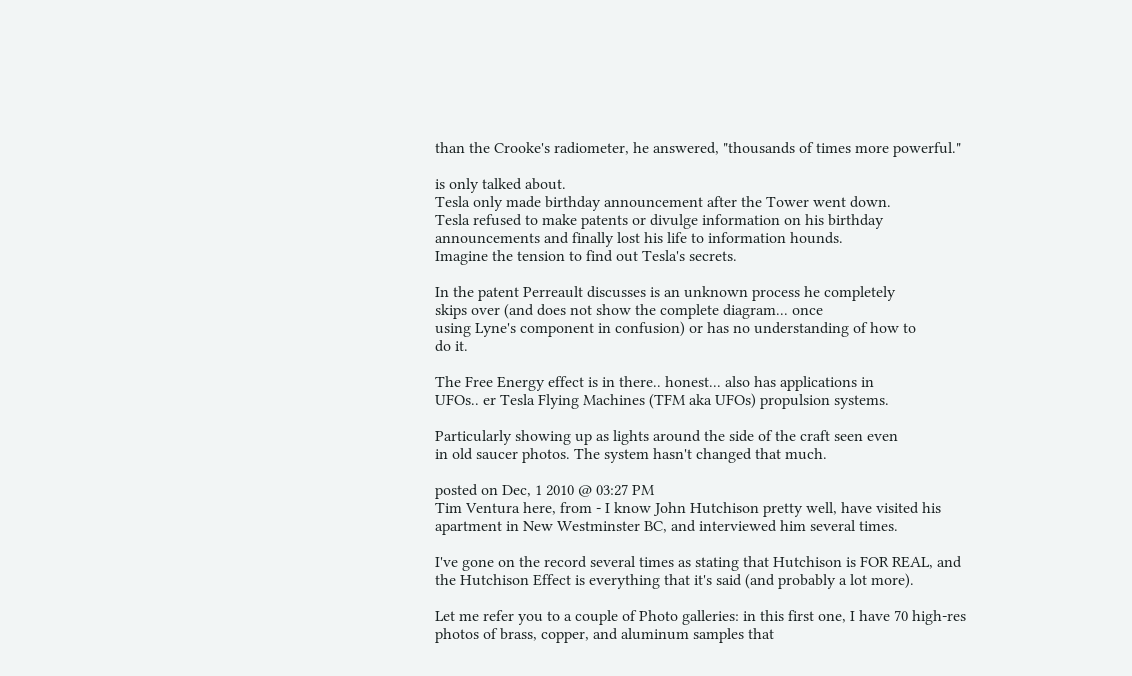than the Crooke's radiometer, he answered, "thousands of times more powerful."

is only talked about.
Tesla only made birthday announcement after the Tower went down.
Tesla refused to make patents or divulge information on his birthday
announcements and finally lost his life to information hounds.
Imagine the tension to find out Tesla's secrets.

In the patent Perreault discusses is an unknown process he completely
skips over (and does not show the complete diagram... once
using Lyne's component in confusion) or has no understanding of how to
do it.

The Free Energy effect is in there.. honest... also has applications in
UFOs.. er Tesla Flying Machines (TFM aka UFOs) propulsion systems.

Particularly showing up as lights around the side of the craft seen even
in old saucer photos. The system hasn't changed that much.

posted on Dec, 1 2010 @ 03:27 PM
Tim Ventura here, from - I know John Hutchison pretty well, have visited his apartment in New Westminster BC, and interviewed him several times.

I've gone on the record several times as stating that Hutchison is FOR REAL, and the Hutchison Effect is everything that it's said (and probably a lot more).

Let me refer you to a couple of Photo galleries: in this first one, I have 70 high-res photos of brass, copper, and aluminum samples that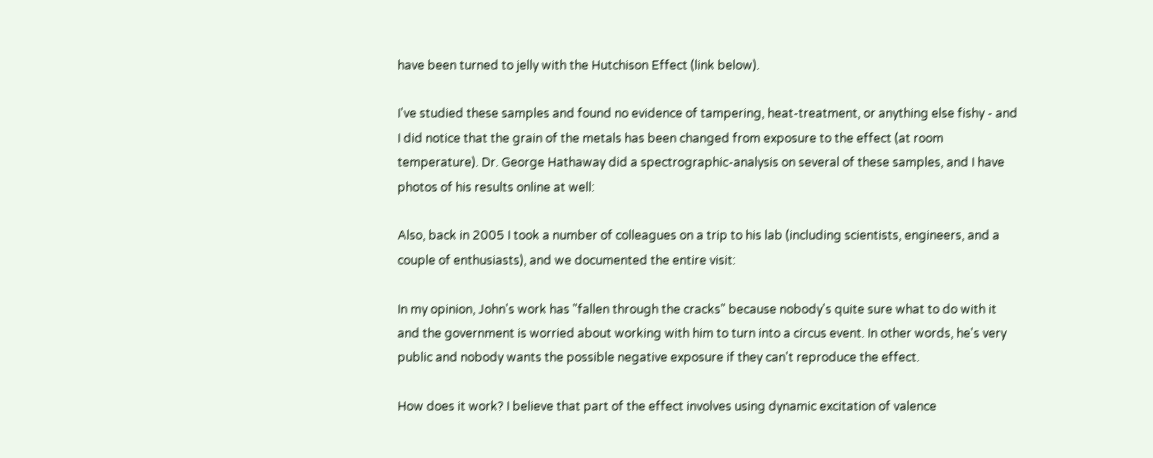have been turned to jelly with the Hutchison Effect (link below).

I've studied these samples and found no evidence of tampering, heat-treatment, or anything else fishy - and I did notice that the grain of the metals has been changed from exposure to the effect (at room temperature). Dr. George Hathaway did a spectrographic-analysis on several of these samples, and I have photos of his results online at well:

Also, back in 2005 I took a number of colleagues on a trip to his lab (including scientists, engineers, and a couple of enthusiasts), and we documented the entire visit:

In my opinion, John's work has "fallen through the cracks" because nobody's quite sure what to do with it and the government is worried about working with him to turn into a circus event. In other words, he's very public and nobody wants the possible negative exposure if they can't reproduce the effect.

How does it work? I believe that part of the effect involves using dynamic excitation of valence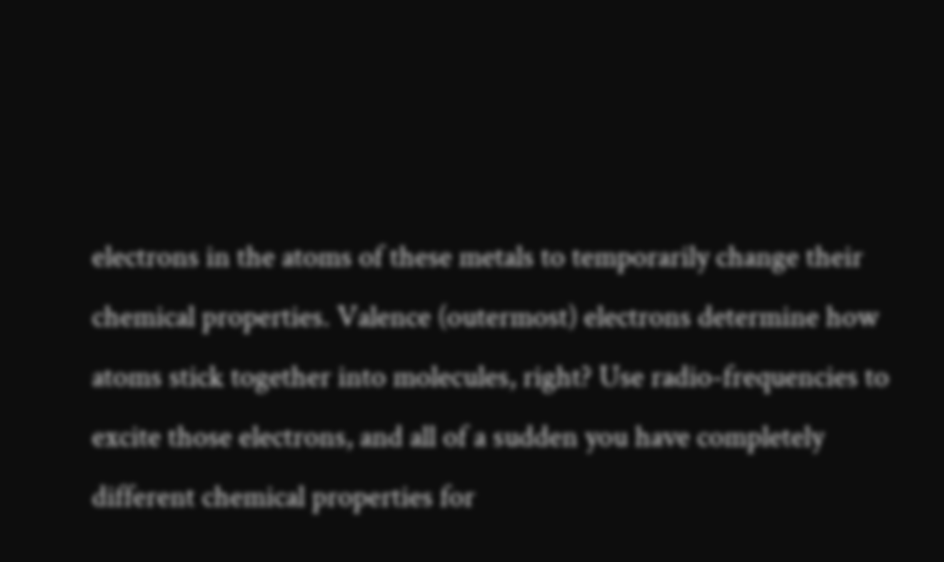electrons in the atoms of these metals to temporarily change their chemical properties. Valence (outermost) electrons determine how atoms stick together into molecules, right? Use radio-frequencies to excite those electrons, and all of a sudden you have completely different chemical properties for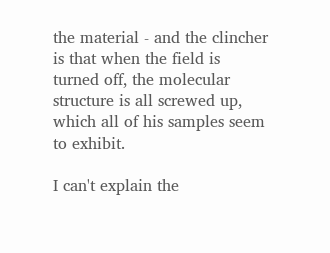the material - and the clincher is that when the field is turned off, the molecular structure is all screwed up, which all of his samples seem to exhibit.

I can't explain the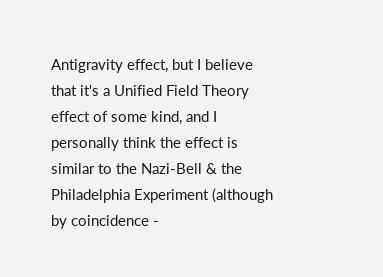Antigravity effect, but I believe that it's a Unified Field Theory effect of some kind, and I personally think the effect is similar to the Nazi-Bell & the Philadelphia Experiment (although by coincidence -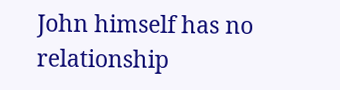John himself has no relationship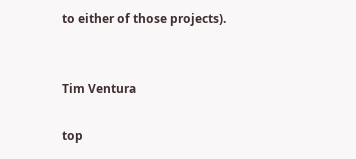to either of those projects).


Tim Ventura

top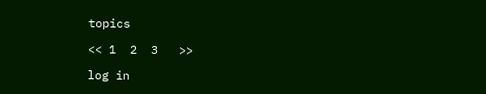topics

<< 1  2  3   >>

log in